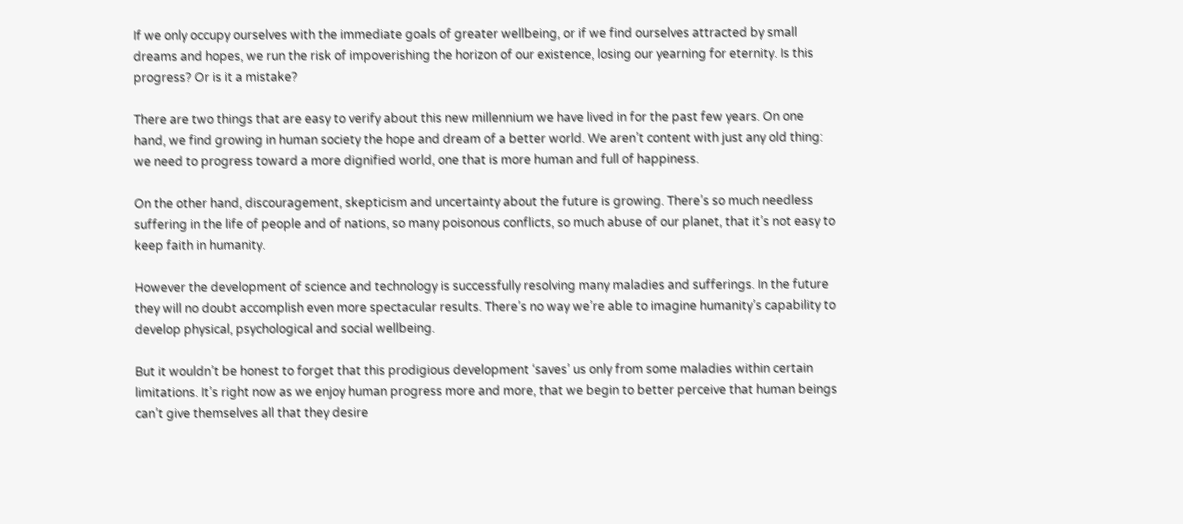If we only occupy ourselves with the immediate goals of greater wellbeing, or if we find ourselves attracted by small dreams and hopes, we run the risk of impoverishing the horizon of our existence, losing our yearning for eternity. Is this progress? Or is it a mistake?

There are two things that are easy to verify about this new millennium we have lived in for the past few years. On one hand, we find growing in human society the hope and dream of a better world. We aren’t content with just any old thing: we need to progress toward a more dignified world, one that is more human and full of happiness.

On the other hand, discouragement, skepticism and uncertainty about the future is growing. There’s so much needless suffering in the life of people and of nations, so many poisonous conflicts, so much abuse of our planet, that it’s not easy to keep faith in humanity.

However the development of science and technology is successfully resolving many maladies and sufferings. In the future they will no doubt accomplish even more spectacular results. There’s no way we’re able to imagine humanity’s capability to develop physical, psychological and social wellbeing.

But it wouldn’t be honest to forget that this prodigious development ‘saves’ us only from some maladies within certain limitations. It’s right now as we enjoy human progress more and more, that we begin to better perceive that human beings can’t give themselves all that they desire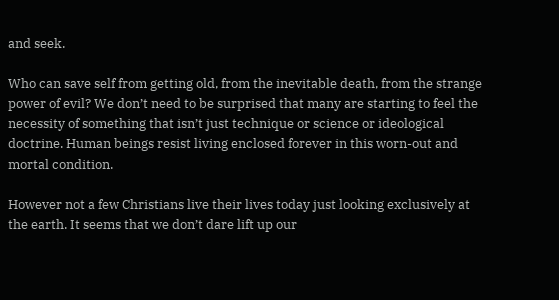and seek.

Who can save self from getting old, from the inevitable death, from the strange power of evil? We don’t need to be surprised that many are starting to feel the necessity of something that isn’t just technique or science or ideological doctrine. Human beings resist living enclosed forever in this worn-out and mortal condition.

However not a few Christians live their lives today just looking exclusively at the earth. It seems that we don’t dare lift up our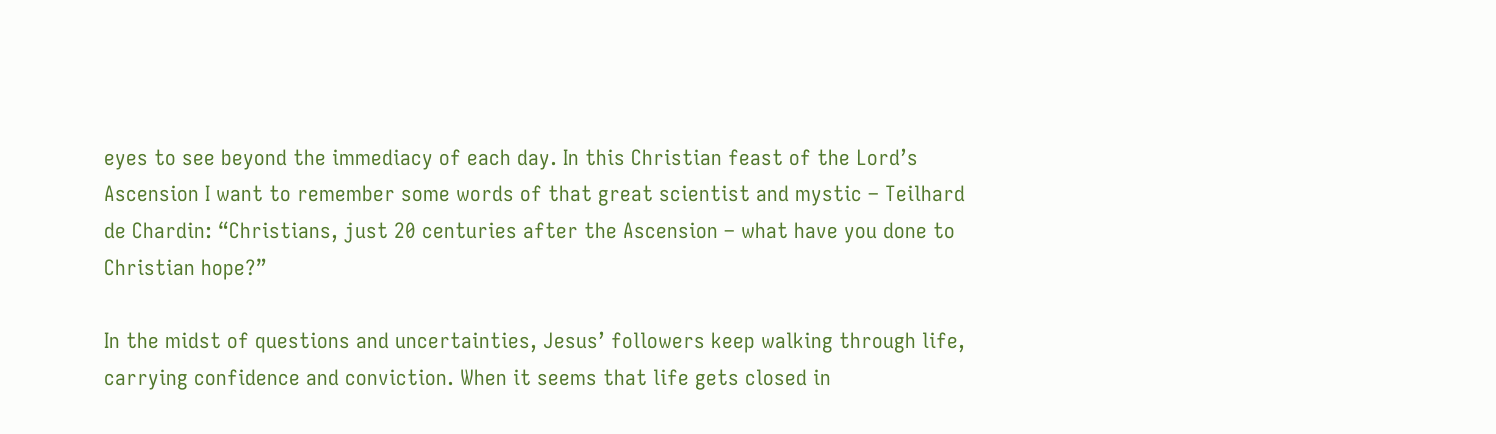eyes to see beyond the immediacy of each day. In this Christian feast of the Lord’s Ascension I want to remember some words of that great scientist and mystic – Teilhard de Chardin: “Christians, just 20 centuries after the Ascension – what have you done to Christian hope?”

In the midst of questions and uncertainties, Jesus’ followers keep walking through life, carrying confidence and conviction. When it seems that life gets closed in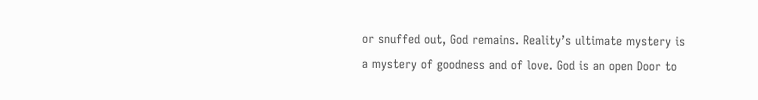or snuffed out, God remains. Reality’s ultimate mystery is a mystery of goodness and of love. God is an open Door to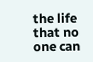the life that no one can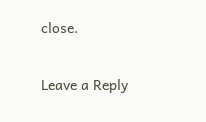close.

Leave a Reply